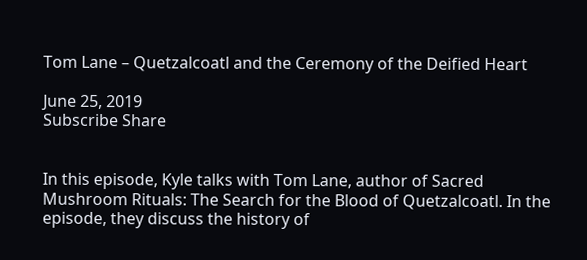Tom Lane – Quetzalcoatl and the Ceremony of the Deified Heart

June 25, 2019
Subscribe Share


In this episode, Kyle talks with Tom Lane, author of Sacred Mushroom Rituals: The Search for the Blood of Quetzalcoatl. In the episode, they discuss the history of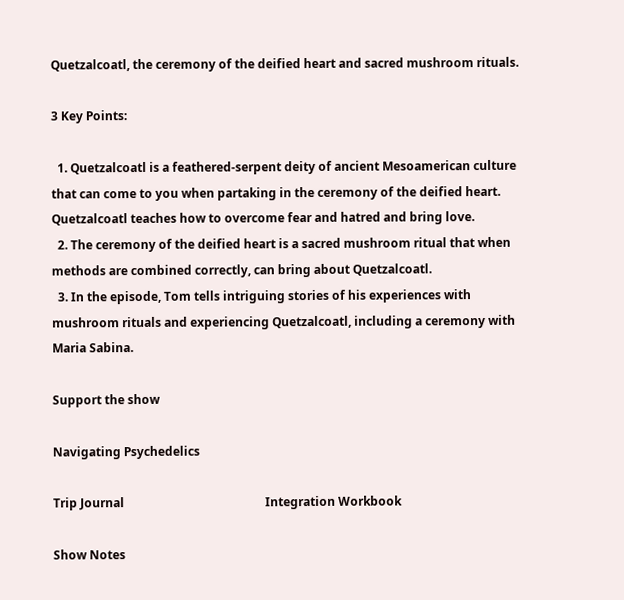Quetzalcoatl, the ceremony of the deified heart and sacred mushroom rituals.

3 Key Points:

  1. Quetzalcoatl is a feathered-serpent deity of ancient Mesoamerican culture that can come to you when partaking in the ceremony of the deified heart. Quetzalcoatl teaches how to overcome fear and hatred and bring love.
  2. The ceremony of the deified heart is a sacred mushroom ritual that when methods are combined correctly, can bring about Quetzalcoatl.
  3. In the episode, Tom tells intriguing stories of his experiences with mushroom rituals and experiencing Quetzalcoatl, including a ceremony with Maria Sabina.

Support the show

Navigating Psychedelics

Trip Journal                                               Integration Workbook

Show Notes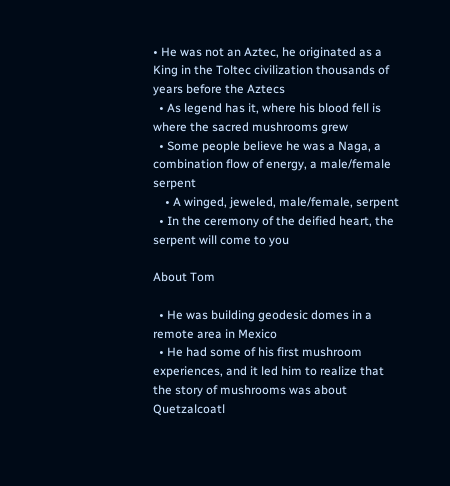• He was not an Aztec, he originated as a King in the Toltec civilization thousands of years before the Aztecs
  • As legend has it, where his blood fell is where the sacred mushrooms grew
  • Some people believe he was a Naga, a combination flow of energy, a male/female serpent
    • A winged, jeweled, male/female, serpent
  • In the ceremony of the deified heart, the serpent will come to you

About Tom

  • He was building geodesic domes in a remote area in Mexico
  • He had some of his first mushroom experiences, and it led him to realize that the story of mushrooms was about Quetzalcoatl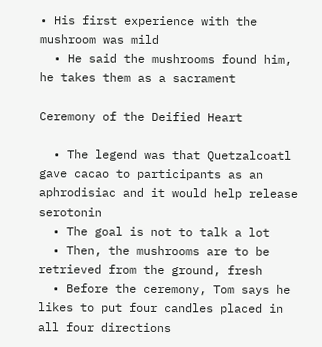• His first experience with the mushroom was mild
  • He said the mushrooms found him, he takes them as a sacrament

Ceremony of the Deified Heart

  • The legend was that Quetzalcoatl gave cacao to participants as an aphrodisiac and it would help release serotonin
  • The goal is not to talk a lot
  • Then, the mushrooms are to be retrieved from the ground, fresh
  • Before the ceremony, Tom says he likes to put four candles placed in all four directions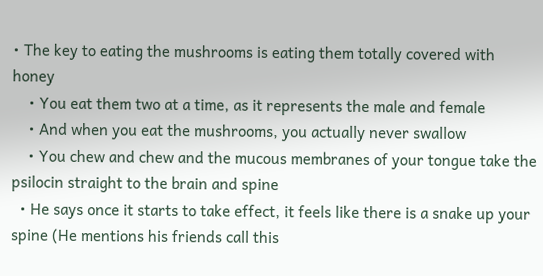• The key to eating the mushrooms is eating them totally covered with honey
    • You eat them two at a time, as it represents the male and female
    • And when you eat the mushrooms, you actually never swallow
    • You chew and chew and the mucous membranes of your tongue take the psilocin straight to the brain and spine
  • He says once it starts to take effect, it feels like there is a snake up your spine (He mentions his friends call this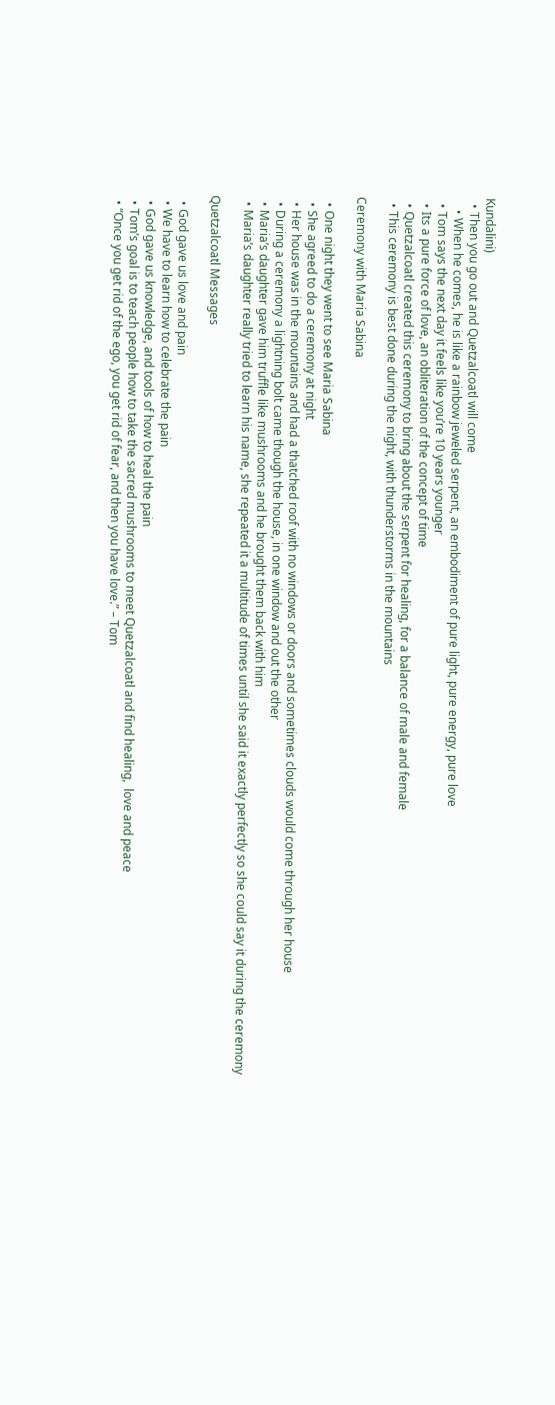Kundalini)
  • Then you go out and Quetzalcoatl will come
    • When he comes, he is like a rainbow jeweled serpent, an embodiment of pure light, pure energy, pure love
  • Tom says the next day it feels like you’re 10 years younger
  • Its a pure force of love, an obliteration of the concept of time
  • Quetzalcoatl created this ceremony to bring about the serpent for healing, for a balance of male and female
  • This ceremony is best done during the night, with thunderstorms in the mountains

Ceremony with Maria Sabina

  • One night they went to see Maria Sabina
  • She agreed to do a ceremony at night
  • Her house was in the mountains and had a thatched roof with no windows or doors and sometimes clouds would come through her house
  • During a ceremony a lightning bolt came though the house, in one window and out the other
  • Maria’s daughter gave him truffle like mushrooms and he brought them back with him
  • Maria’s daughter really tried to learn his name, she repeated it a multitude of times until she said it exactly perfectly so she could say it during the ceremony

Quetzalcoatl Messages

  • God gave us love and pain
  • We have to learn how to celebrate the pain
  • God gave us knowledge, and tools of how to heal the pain
  • Tom’s goal is to teach people how to take the sacred mushrooms to meet Quetzalcoatl and find healing,  love and peace
  • “Once you get rid of the ego, you get rid of fear, and then you have love.” – Tom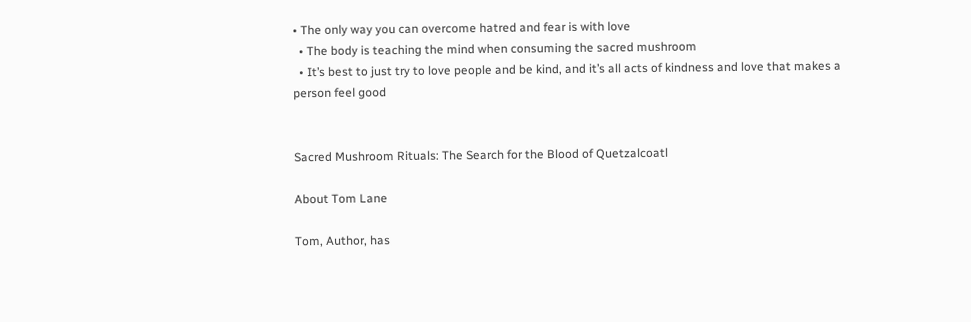• The only way you can overcome hatred and fear is with love
  • The body is teaching the mind when consuming the sacred mushroom
  • It’s best to just try to love people and be kind, and it’s all acts of kindness and love that makes a person feel good


Sacred Mushroom Rituals: The Search for the Blood of Quetzalcoatl

About Tom Lane

Tom, Author, has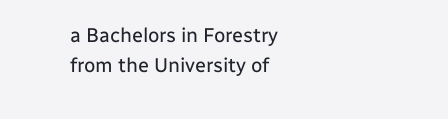a Bachelors in Forestry from the University of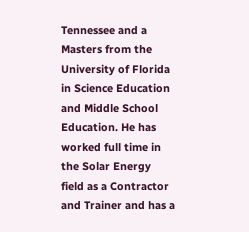Tennessee and a Masters from the University of Florida in Science Education and Middle School Education. He has worked full time in the Solar Energy field as a Contractor and Trainer and has a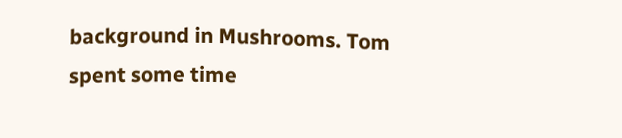background in Mushrooms. Tom spent some time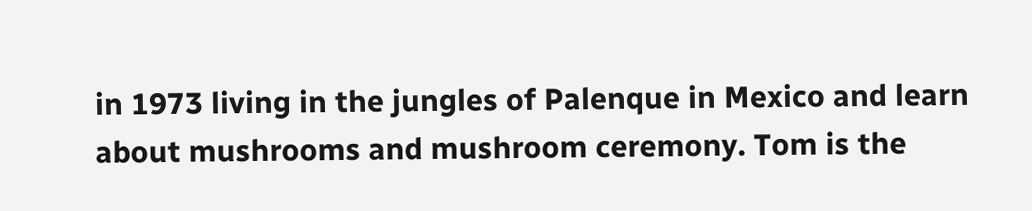in 1973 living in the jungles of Palenque in Mexico and learn about mushrooms and mushroom ceremony. Tom is the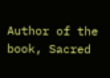Author of the book, Sacred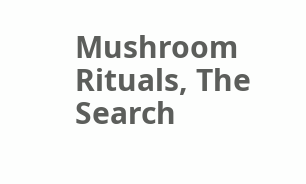Mushroom Rituals, The Search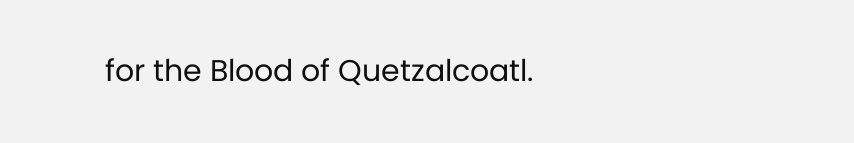for the Blood of Quetzalcoatl.